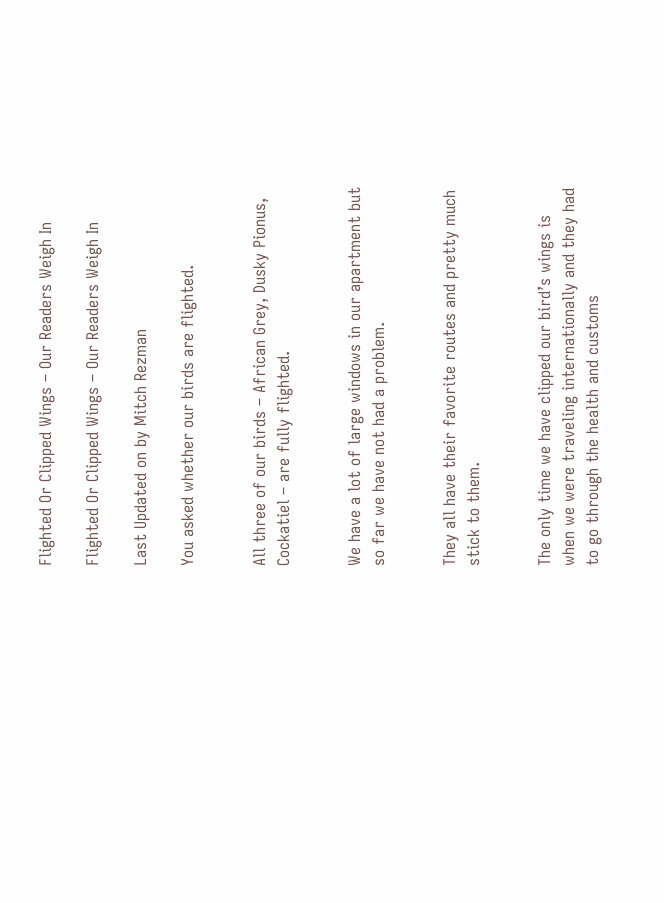Flighted Or Clipped Wings – Our Readers Weigh In

Flighted Or Clipped Wings – Our Readers Weigh In

Last Updated on by Mitch Rezman

You asked whether our birds are flighted.


All three of our birds – African Grey, Dusky Pionus, Cockatiel – are fully flighted.


We have a lot of large windows in our apartment but so far we have not had a problem.


They all have their favorite routes and pretty much stick to them.


The only time we have clipped our bird’s wings is when we were traveling internationally and they had to go through the health and customs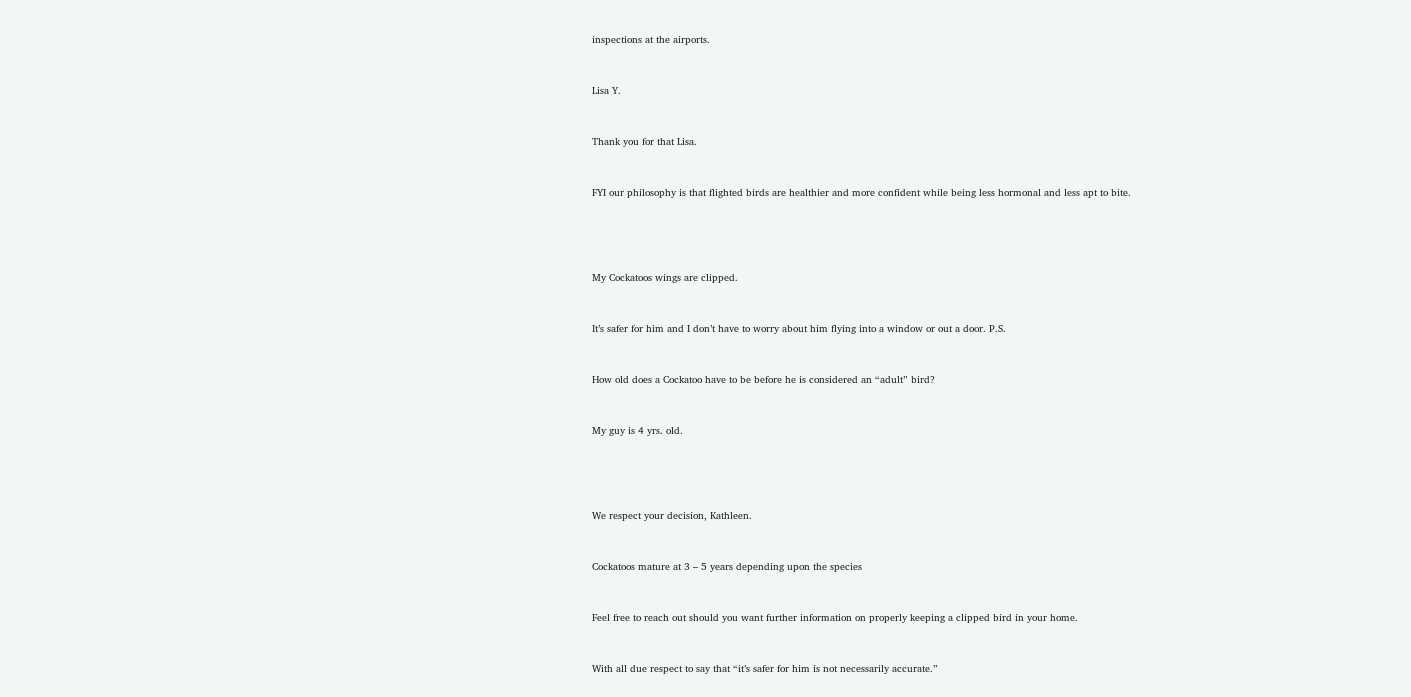inspections at the airports.


Lisa Y.


Thank you for that Lisa.


FYI our philosophy is that flighted birds are healthier and more confident while being less hormonal and less apt to bite.




My Cockatoos wings are clipped.


It’s safer for him and I don’t have to worry about him flying into a window or out a door. P.S.


How old does a Cockatoo have to be before he is considered an “adult” bird?


My guy is 4 yrs. old.




We respect your decision, Kathleen.


Cockatoos mature at 3 – 5 years depending upon the species


Feel free to reach out should you want further information on properly keeping a clipped bird in your home.


With all due respect to say that “it’s safer for him is not necessarily accurate.”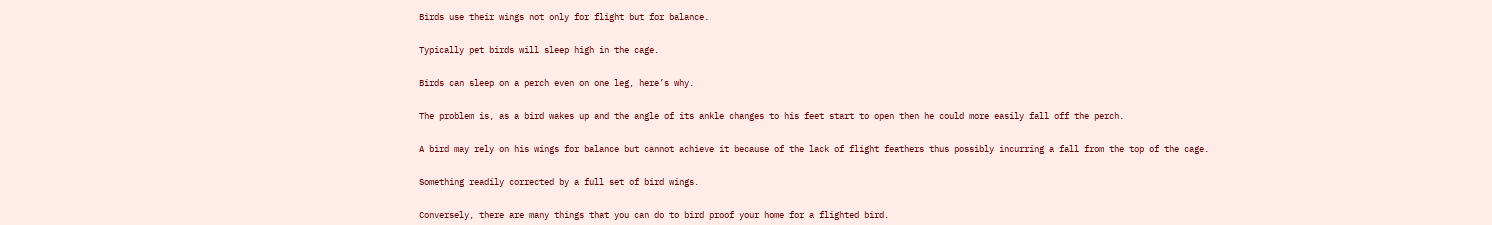Birds use their wings not only for flight but for balance.


Typically pet birds will sleep high in the cage.


Birds can sleep on a perch even on one leg, here’s why.


The problem is, as a bird wakes up and the angle of its ankle changes to his feet start to open then he could more easily fall off the perch.


A bird may rely on his wings for balance but cannot achieve it because of the lack of flight feathers thus possibly incurring a fall from the top of the cage.


Something readily corrected by a full set of bird wings.


Conversely, there are many things that you can do to bird proof your home for a flighted bird.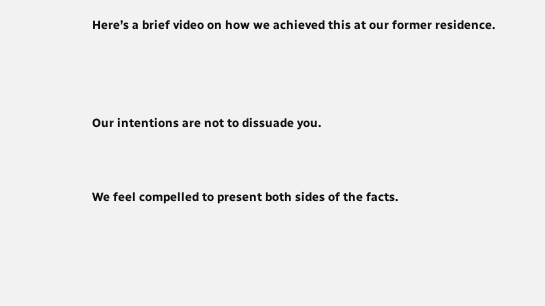Here’s a brief video on how we achieved this at our former residence.



Our intentions are not to dissuade you.


We feel compelled to present both sides of the facts.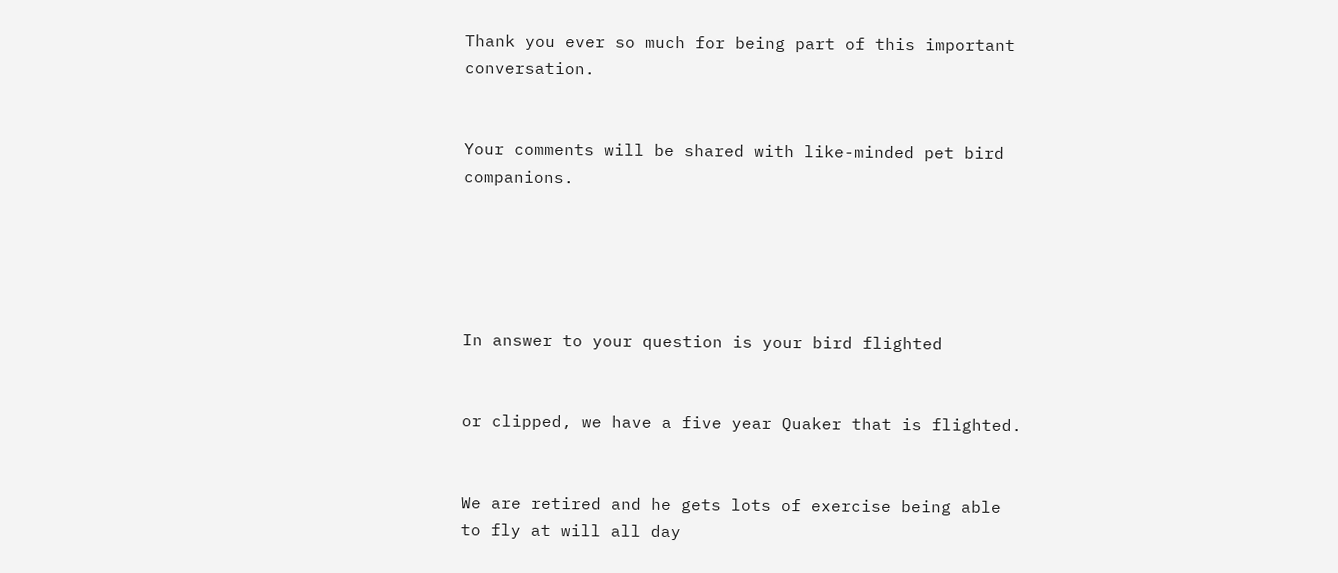Thank you ever so much for being part of this important conversation.


Your comments will be shared with like-minded pet bird companions.





In answer to your question is your bird flighted


or clipped, we have a five year Quaker that is flighted.


We are retired and he gets lots of exercise being able to fly at will all day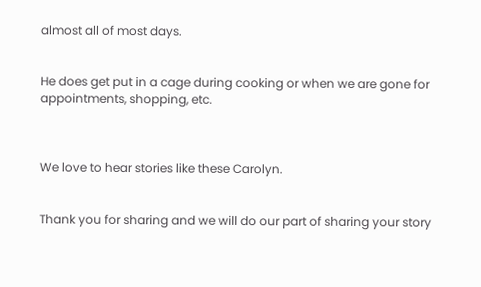almost all of most days.


He does get put in a cage during cooking or when we are gone for appointments, shopping, etc.



We love to hear stories like these Carolyn.


Thank you for sharing and we will do our part of sharing your story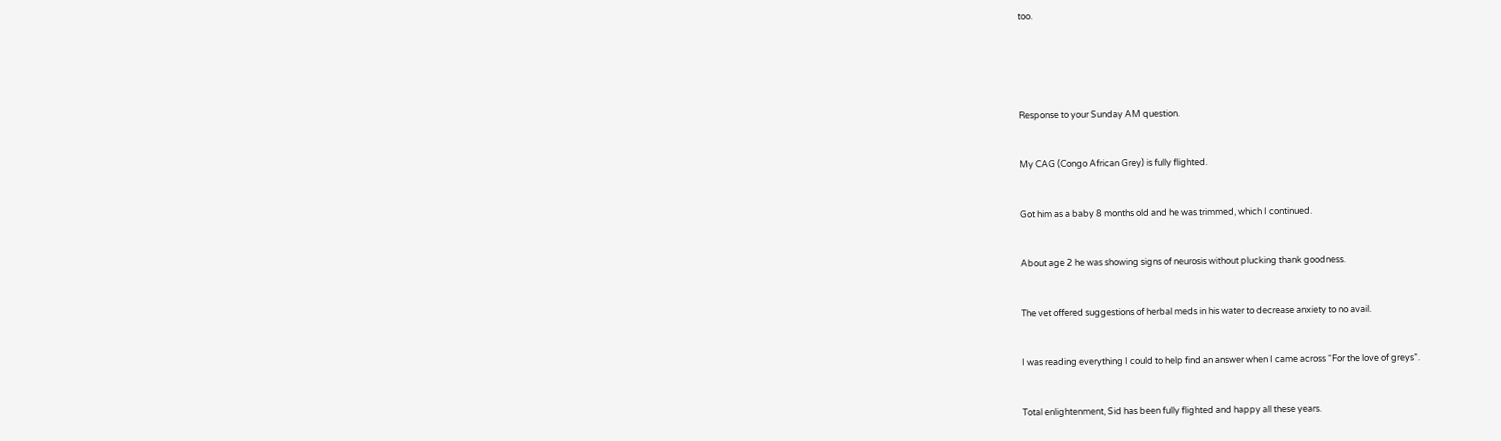too.





Response to your Sunday AM question.


My CAG (Congo African Grey) is fully flighted.


Got him as a baby 8 months old and he was trimmed, which I continued.


About age 2 he was showing signs of neurosis without plucking thank goodness.


The vet offered suggestions of herbal meds in his water to decrease anxiety to no avail.


I was reading everything I could to help find an answer when I came across “For the love of greys”.


Total enlightenment, Sid has been fully flighted and happy all these years.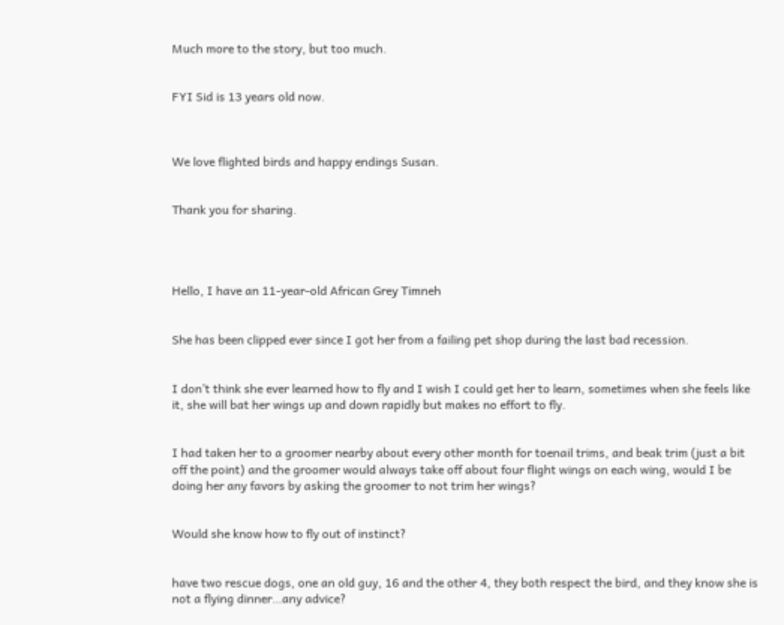Much more to the story, but too much.


FYI Sid is 13 years old now.



We love flighted birds and happy endings Susan.


Thank you for sharing.




Hello, I have an 11-year-old African Grey Timneh


She has been clipped ever since I got her from a failing pet shop during the last bad recession.


I don’t think she ever learned how to fly and I wish I could get her to learn, sometimes when she feels like it, she will bat her wings up and down rapidly but makes no effort to fly.


I had taken her to a groomer nearby about every other month for toenail trims, and beak trim (just a bit off the point) and the groomer would always take off about four flight wings on each wing, would I be doing her any favors by asking the groomer to not trim her wings?


Would she know how to fly out of instinct?


have two rescue dogs, one an old guy, 16 and the other 4, they both respect the bird, and they know she is not a flying dinner…any advice?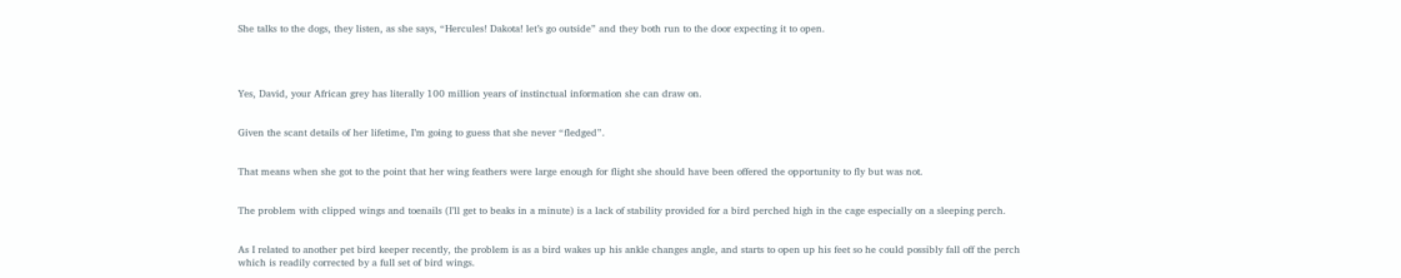She talks to the dogs, they listen, as she says, “Hercules! Dakota! let’s go outside” and they both run to the door expecting it to open.




Yes, David, your African grey has literally 100 million years of instinctual information she can draw on.


Given the scant details of her lifetime, I’m going to guess that she never “fledged”.


That means when she got to the point that her wing feathers were large enough for flight she should have been offered the opportunity to fly but was not.


The problem with clipped wings and toenails (I’ll get to beaks in a minute) is a lack of stability provided for a bird perched high in the cage especially on a sleeping perch.


As I related to another pet bird keeper recently, the problem is as a bird wakes up his ankle changes angle, and starts to open up his feet so he could possibly fall off the perch which is readily corrected by a full set of bird wings.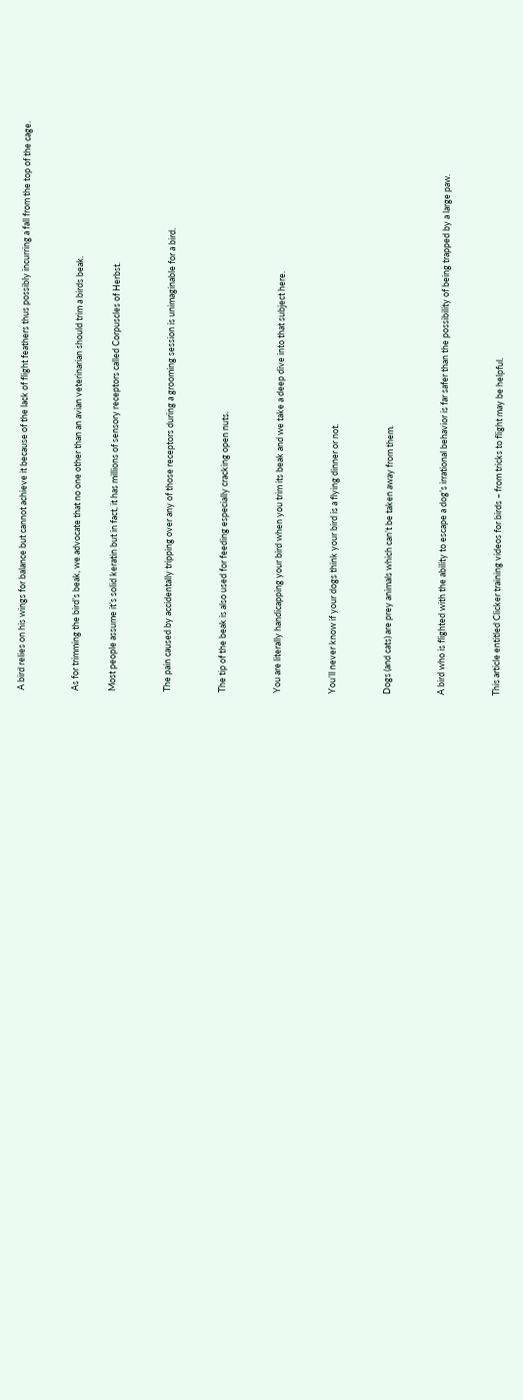A bird relies on his wings for balance but cannot achieve it because of the lack of flight feathers thus possibly incurring a fall from the top of the cage.


As for trimming the bird’s beak, we advocate that no one other than an avian veterinarian should trim a birds beak.

Most people assume it’s solid keratin but in fact, it has millions of sensory receptors called Corpuscles of Herbst.


The pain caused by accidentally tripping over any of those receptors during a grooming session is unimaginable for a bird.


The tip of the beak is also used for feeding especially cracking open nuts.


You are literally handicapping your bird when you trim its beak and we take a deep dive into that subject here.


You’ll never know if your dogs think your bird is a flying dinner or not.


Dogs (and cats) are prey animals which can’t be taken away from them.


A bird who is flighted with the ability to escape a dog’s irrational behavior is far safer than the possibility of being trapped by a large paw.


This article entitled Clicker training videos for birds – from tricks to flight may be helpful.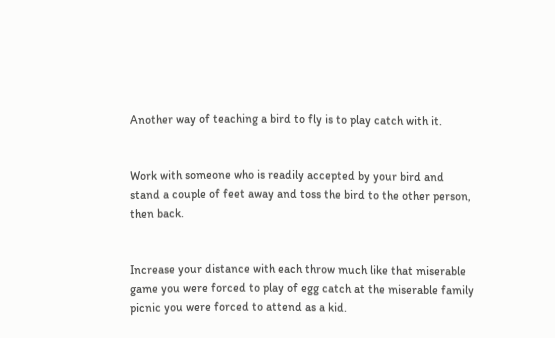Another way of teaching a bird to fly is to play catch with it.


Work with someone who is readily accepted by your bird and stand a couple of feet away and toss the bird to the other person, then back.


Increase your distance with each throw much like that miserable game you were forced to play of egg catch at the miserable family picnic you were forced to attend as a kid.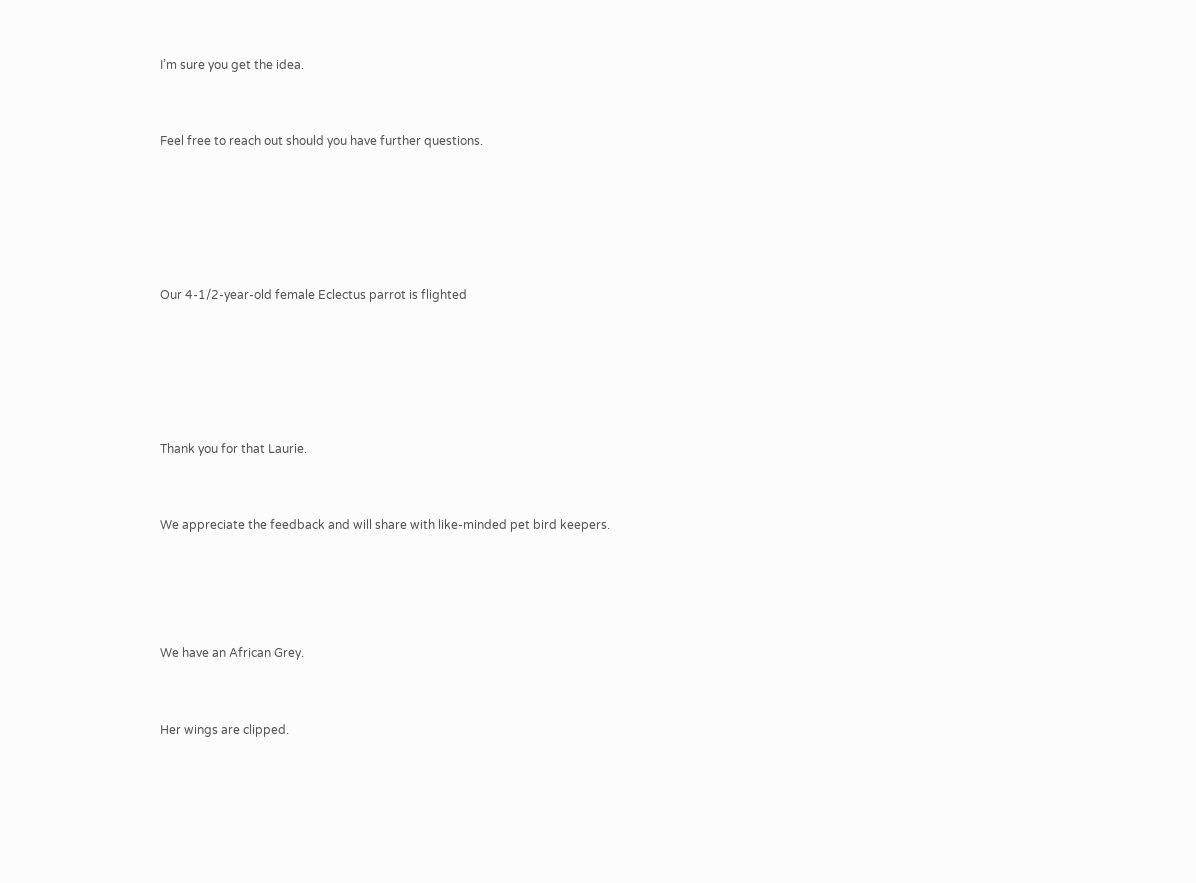I’m sure you get the idea.


Feel free to reach out should you have further questions.





Our 4-1/2-year-old female Eclectus parrot is flighted





Thank you for that Laurie.


We appreciate the feedback and will share with like-minded pet bird keepers.




We have an African Grey.


Her wings are clipped.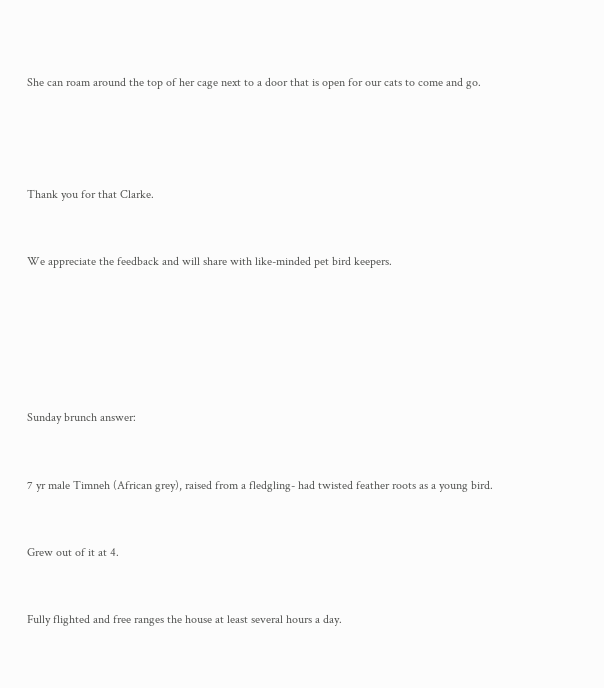She can roam around the top of her cage next to a door that is open for our cats to come and go.




Thank you for that Clarke.


We appreciate the feedback and will share with like-minded pet bird keepers.






Sunday brunch answer:


7 yr male Timneh (African grey), raised from a fledgling- had twisted feather roots as a young bird.


Grew out of it at 4.


Fully flighted and free ranges the house at least several hours a day.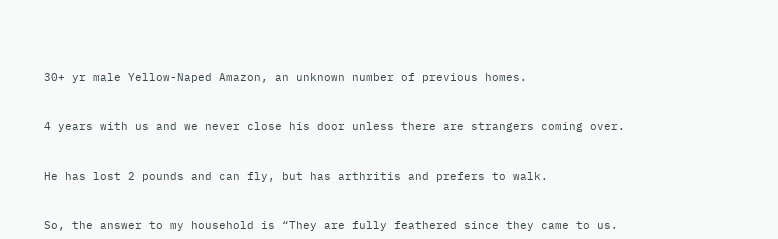30+ yr male Yellow-Naped Amazon, an unknown number of previous homes.


4 years with us and we never close his door unless there are strangers coming over.


He has lost 2 pounds and can fly, but has arthritis and prefers to walk.


So, the answer to my household is “They are fully feathered since they came to us.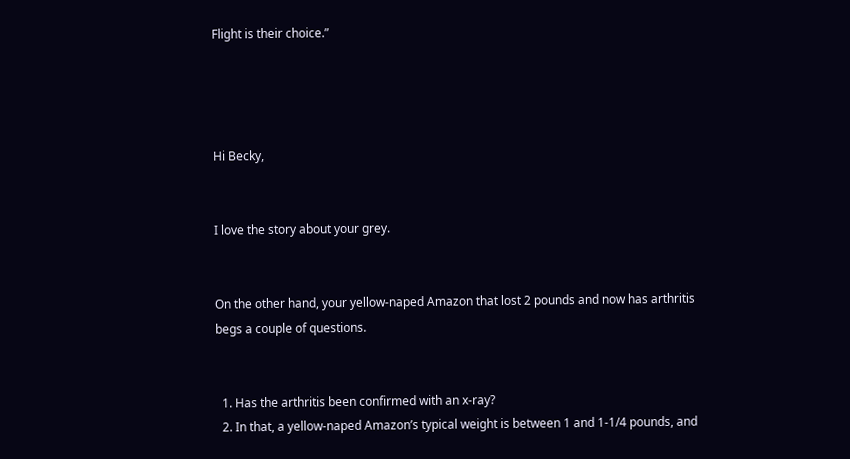Flight is their choice.”




Hi Becky,


I love the story about your grey.


On the other hand, your yellow-naped Amazon that lost 2 pounds and now has arthritis begs a couple of questions.


  1. Has the arthritis been confirmed with an x-ray?
  2. In that, a yellow-naped Amazon’s typical weight is between 1 and 1-1/4 pounds, and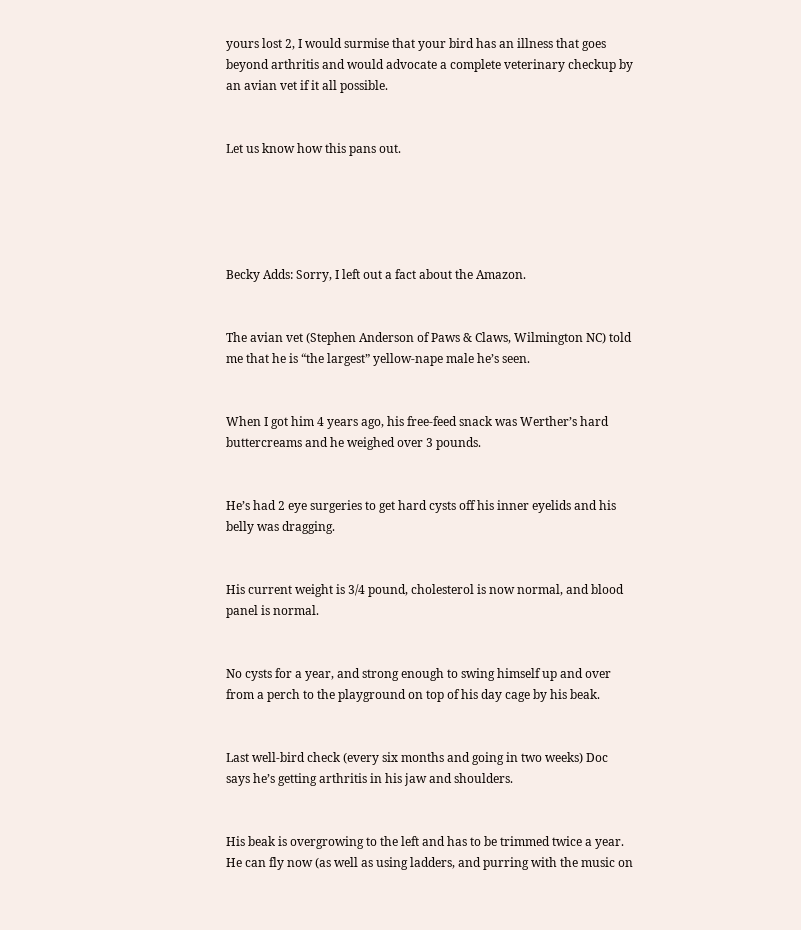yours lost 2, I would surmise that your bird has an illness that goes beyond arthritis and would advocate a complete veterinary checkup by an avian vet if it all possible.


Let us know how this pans out.





Becky Adds: Sorry, I left out a fact about the Amazon.


The avian vet (Stephen Anderson of Paws & Claws, Wilmington NC) told me that he is “the largest” yellow-nape male he’s seen.


When I got him 4 years ago, his free-feed snack was Werther’s hard buttercreams and he weighed over 3 pounds.


He’s had 2 eye surgeries to get hard cysts off his inner eyelids and his belly was dragging.


His current weight is 3/4 pound, cholesterol is now normal, and blood panel is normal.


No cysts for a year, and strong enough to swing himself up and over from a perch to the playground on top of his day cage by his beak.


Last well-bird check (every six months and going in two weeks) Doc says he’s getting arthritis in his jaw and shoulders.


His beak is overgrowing to the left and has to be trimmed twice a year. He can fly now (as well as using ladders, and purring with the music on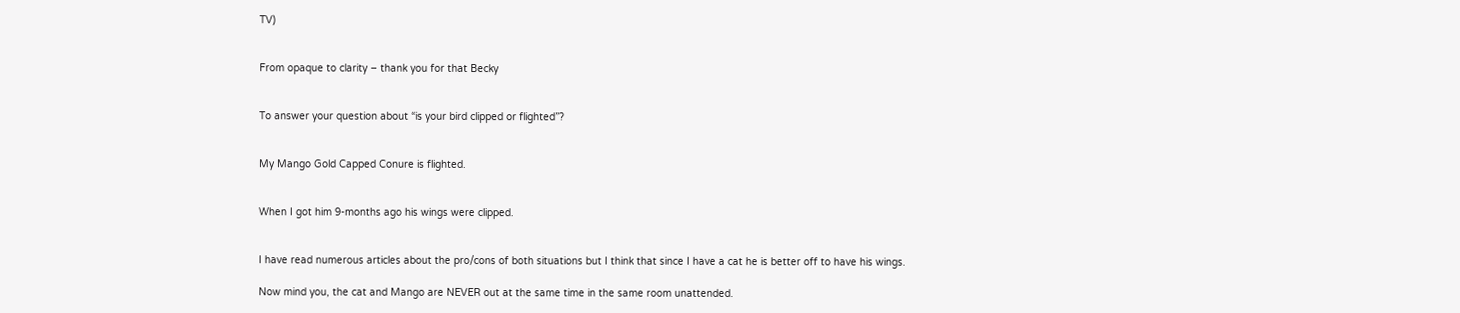TV)


From opaque to clarity – thank you for that Becky


To answer your question about “is your bird clipped or flighted”?


My Mango Gold Capped Conure is flighted.


When I got him 9-months ago his wings were clipped.


I have read numerous articles about the pro/cons of both situations but I think that since I have a cat he is better off to have his wings.

Now mind you, the cat and Mango are NEVER out at the same time in the same room unattended.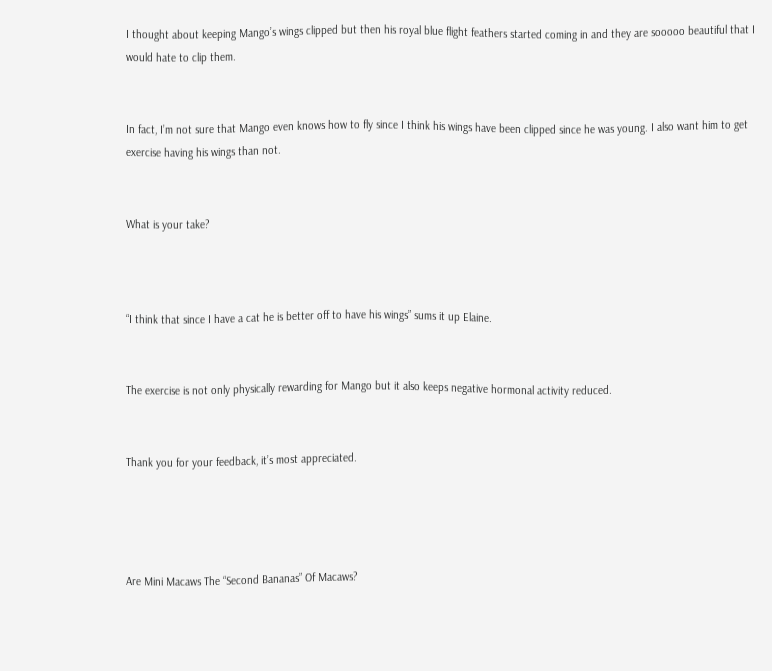I thought about keeping Mango’s wings clipped but then his royal blue flight feathers started coming in and they are sooooo beautiful that I would hate to clip them.


In fact, I’m not sure that Mango even knows how to fly since I think his wings have been clipped since he was young. I also want him to get exercise having his wings than not.


What is your take?



“I think that since I have a cat he is better off to have his wings” sums it up Elaine.


The exercise is not only physically rewarding for Mango but it also keeps negative hormonal activity reduced.


Thank you for your feedback, it’s most appreciated.




Are Mini Macaws The “Second Bananas” Of Macaws?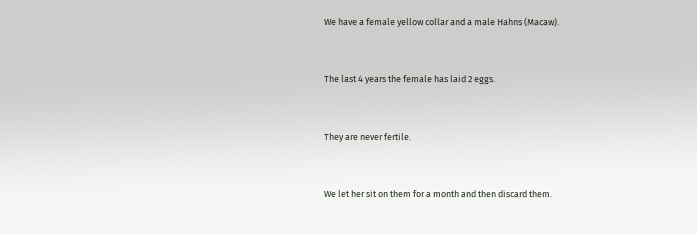We have a female yellow collar and a male Hahns (Macaw).


The last 4 years the female has laid 2 eggs.


They are never fertile.


We let her sit on them for a month and then discard them.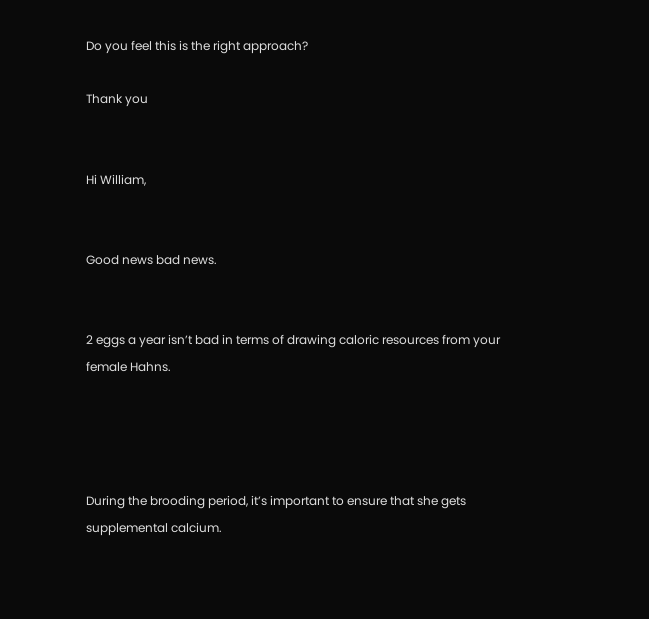Do you feel this is the right approach?

Thank you


Hi William,


Good news bad news.


2 eggs a year isn’t bad in terms of drawing caloric resources from your female Hahns.




During the brooding period, it’s important to ensure that she gets supplemental calcium.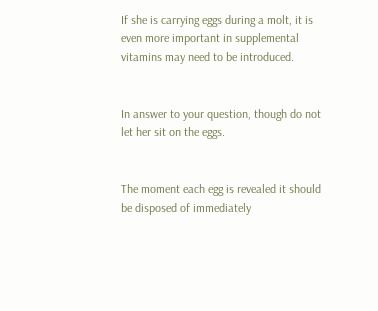If she is carrying eggs during a molt, it is even more important in supplemental vitamins may need to be introduced.


In answer to your question, though do not let her sit on the eggs.


The moment each egg is revealed it should be disposed of immediately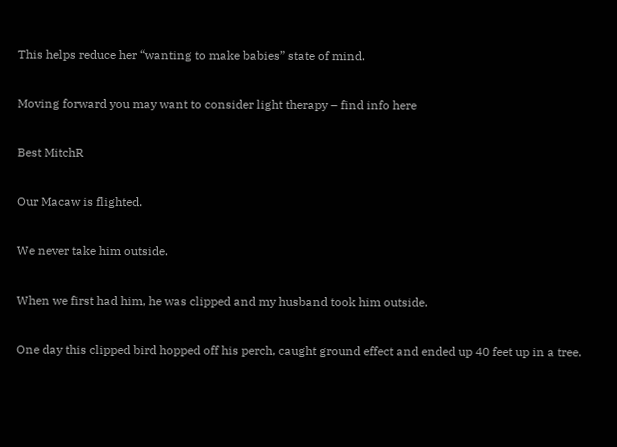This helps reduce her “wanting to make babies” state of mind.


Moving forward you may want to consider light therapy – find info here


Best MitchR


Our Macaw is flighted.


We never take him outside.


When we first had him, he was clipped and my husband took him outside.


One day this clipped bird hopped off his perch, caught ground effect and ended up 40 feet up in a tree.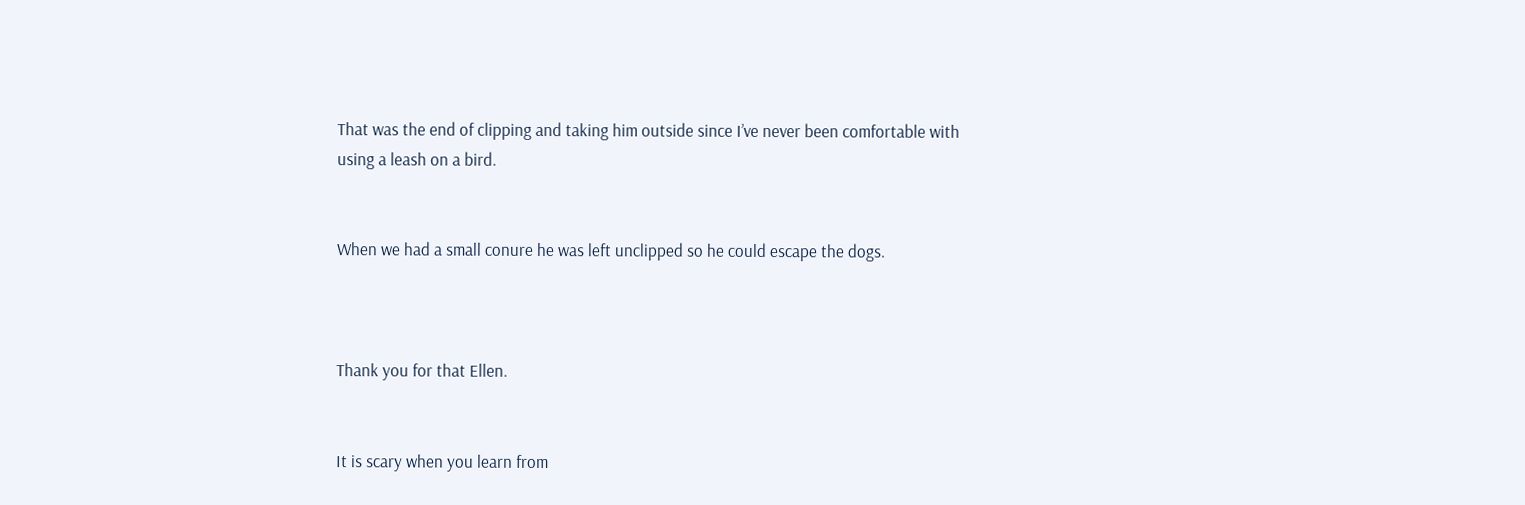That was the end of clipping and taking him outside since I’ve never been comfortable with using a leash on a bird.


When we had a small conure he was left unclipped so he could escape the dogs.



Thank you for that Ellen.


It is scary when you learn from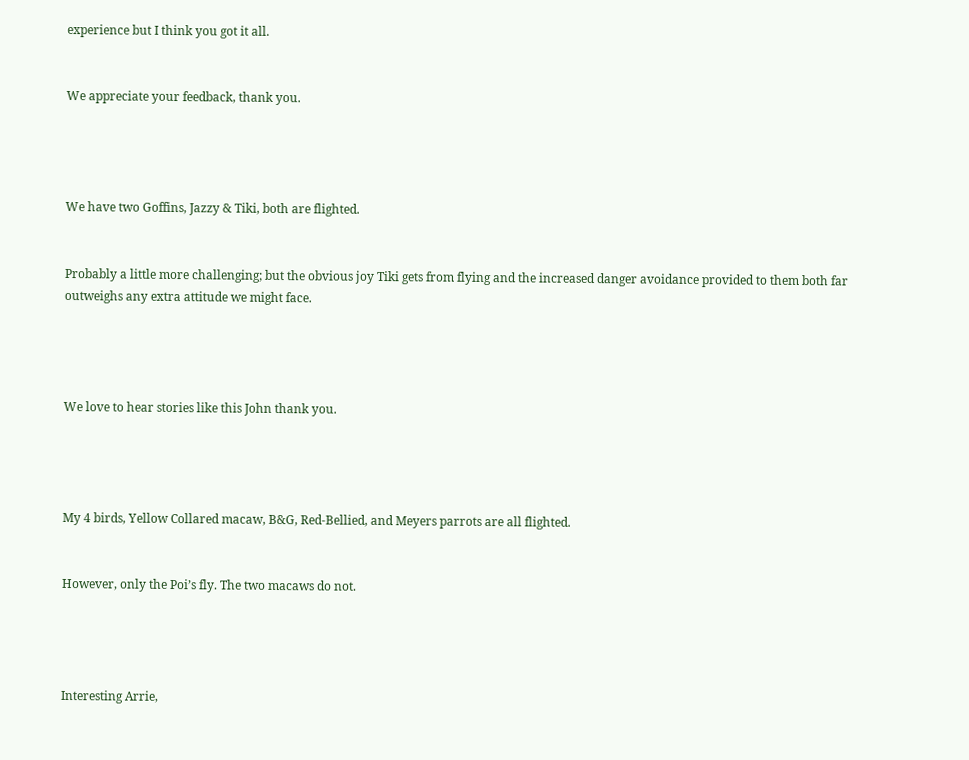experience but I think you got it all.


We appreciate your feedback, thank you.




We have two Goffins, Jazzy & Tiki, both are flighted.


Probably a little more challenging; but the obvious joy Tiki gets from flying and the increased danger avoidance provided to them both far outweighs any extra attitude we might face.




We love to hear stories like this John thank you.




My 4 birds, Yellow Collared macaw, B&G, Red-Bellied, and Meyers parrots are all flighted.


However, only the Poi’s fly. The two macaws do not.




Interesting Arrie,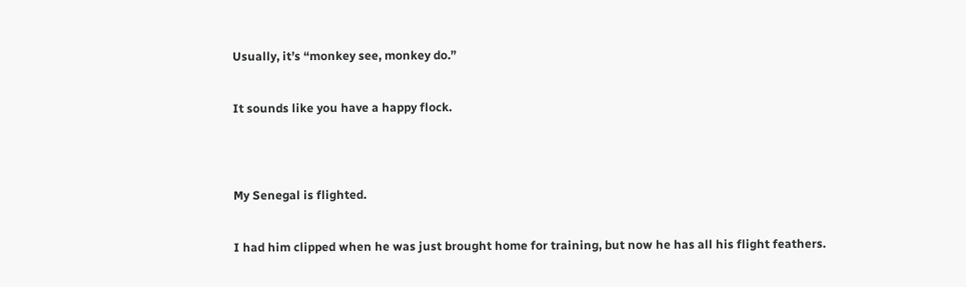Usually, it’s “monkey see, monkey do.”


It sounds like you have a happy flock.




My Senegal is flighted.


I had him clipped when he was just brought home for training, but now he has all his flight feathers.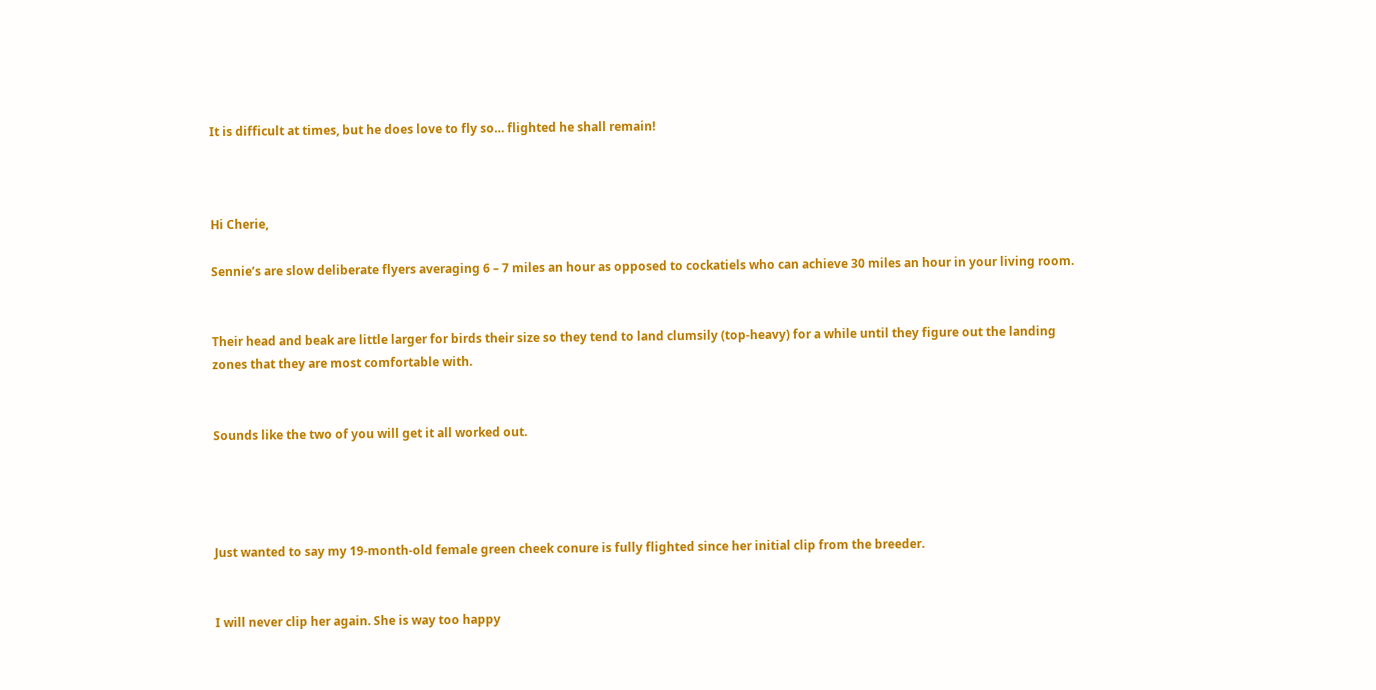It is difficult at times, but he does love to fly so… flighted he shall remain!



Hi Cherie,

Sennie’s are slow deliberate flyers averaging 6 – 7 miles an hour as opposed to cockatiels who can achieve 30 miles an hour in your living room.


Their head and beak are little larger for birds their size so they tend to land clumsily (top-heavy) for a while until they figure out the landing zones that they are most comfortable with.


Sounds like the two of you will get it all worked out.




Just wanted to say my 19-month-old female green cheek conure is fully flighted since her initial clip from the breeder.


I will never clip her again. She is way too happy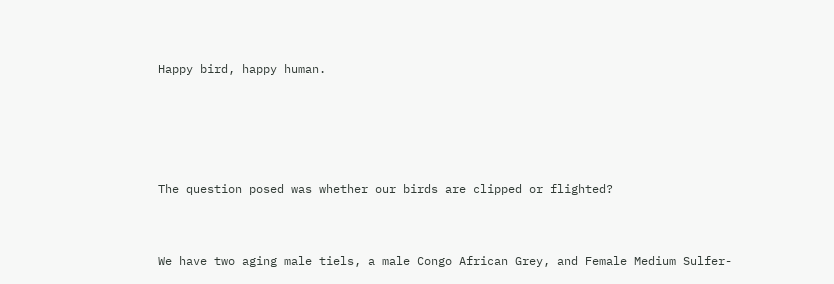Happy bird, happy human.




The question posed was whether our birds are clipped or flighted?


We have two aging male tiels, a male Congo African Grey, and Female Medium Sulfer-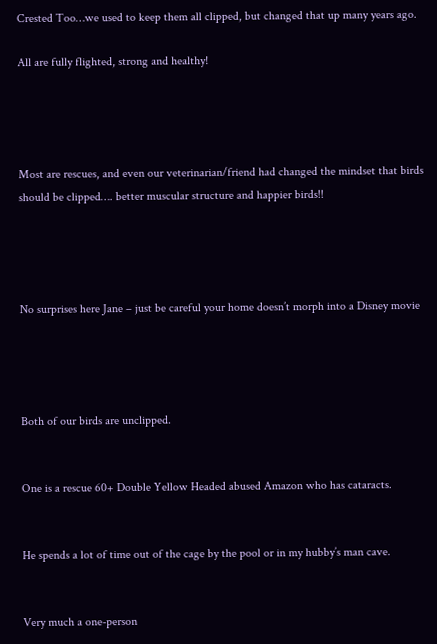Crested Too…we used to keep them all clipped, but changed that up many years ago.

All are fully flighted, strong and healthy!




Most are rescues, and even our veterinarian/friend had changed the mindset that birds should be clipped…. better muscular structure and happier birds!!




No surprises here Jane – just be careful your home doesn’t morph into a Disney movie




Both of our birds are unclipped.


One is a rescue 60+ Double Yellow Headed abused Amazon who has cataracts.


He spends a lot of time out of the cage by the pool or in my hubby’s man cave.


Very much a one-person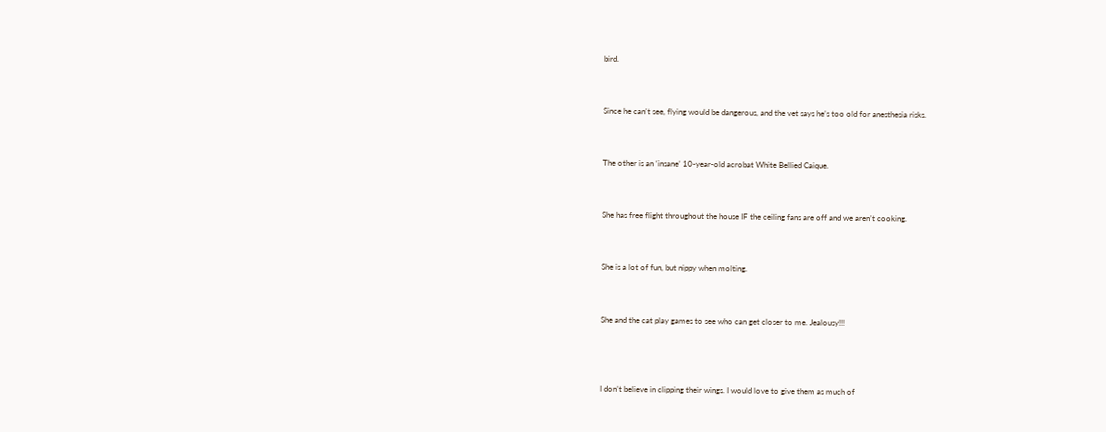bird.


Since he can’t see, flying would be dangerous, and the vet says he’s too old for anesthesia risks.


The other is an ‘insane’ 10-year-old acrobat White Bellied Caique.


She has free flight throughout the house IF the ceiling fans are off and we aren’t cooking.


She is a lot of fun, but nippy when molting.


She and the cat play games to see who can get closer to me. Jealousy!!!



I don’t believe in clipping their wings. I would love to give them as much of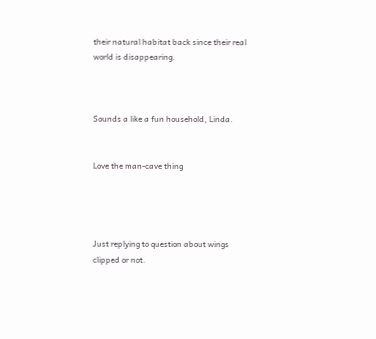their natural habitat back since their real world is disappearing.



Sounds a like a fun household, Linda.


Love the man-cave thing




Just replying to question about wings clipped or not.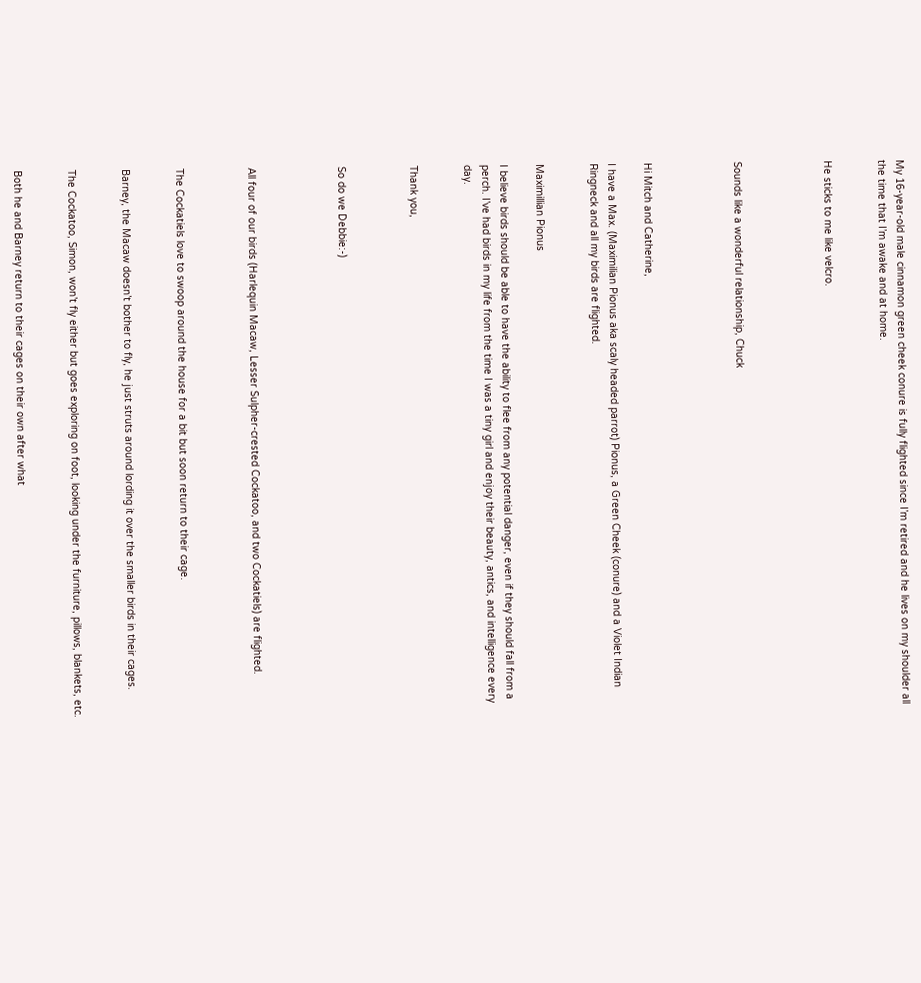My 16-year-old male cinnamon green cheek conure is fully flighted since I’m retired and he lives on my shoulder all the time that I’m awake and at home.


He sticks to me like velcro.




Sounds like a wonderful relationship, Chuck




Hi Mitch and Catherine,

I have a Max. (Maximilian Pionus aka scaly headed parrot) Pionus, a Green Cheek (conure) and a Violet Indian Ringneck and all my birds are flighted.


Maximillian Pionus

I believe birds should be able to have the ability to flee from any potential danger, even if they should fall from a perch. I’ve had birds in my life from the time I was a tiny girl and enjoy their beauty, antics, and intelligence every day.


Thank you,



So do we Debbie:-)




All four of our birds (Harlequin Macaw, Lesser Sulpher-crested Cockatoo, and two Cockatiels) are flighted.



The Cockatiels love to swoop around the house for a bit but soon return to their cage.


Barney, the Macaw doesn’t bother to fly, he just struts around lording it over the smaller birds in their cages.


The Cockatoo, Simon, won’t fly either but goes exploring on foot, looking under the furniture, pillows, blankets, etc.


Both he and Barney return to their cages on their own after what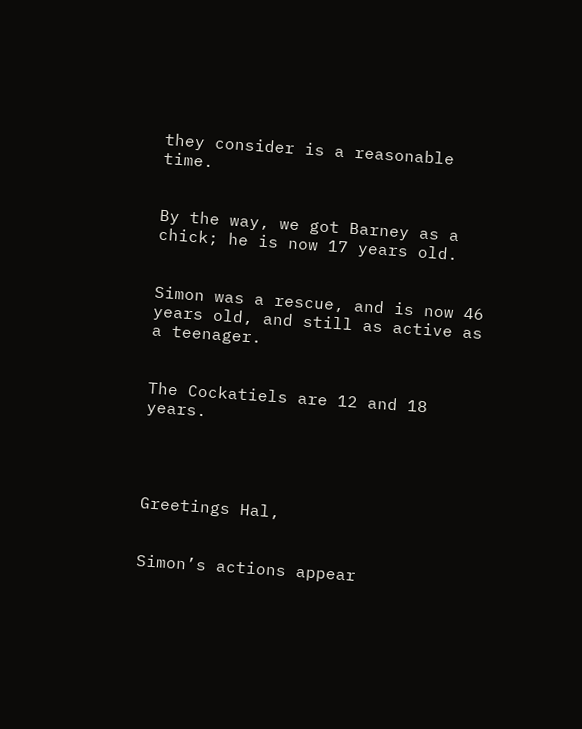they consider is a reasonable time.


By the way, we got Barney as a chick; he is now 17 years old.


Simon was a rescue, and is now 46 years old, and still as active as a teenager.


The Cockatiels are 12 and 18 years.




Greetings Hal,


Simon’s actions appear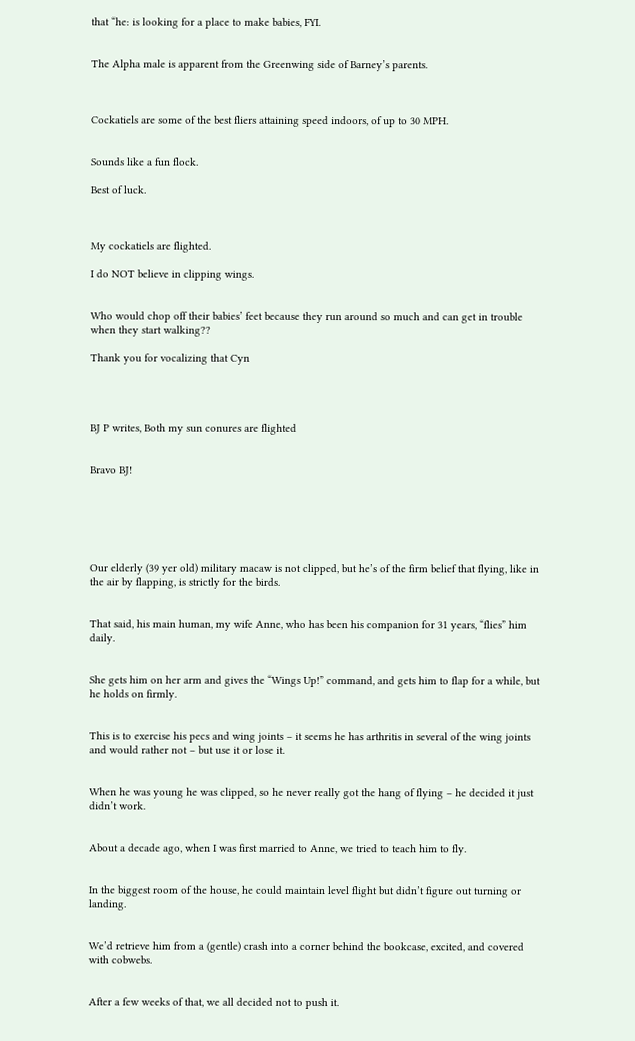that “he: is looking for a place to make babies, FYI.


The Alpha male is apparent from the Greenwing side of Barney’s parents.



Cockatiels are some of the best fliers attaining speed indoors, of up to 30 MPH.


Sounds like a fun flock.

Best of luck.



My cockatiels are flighted.

I do NOT believe in clipping wings.


Who would chop off their babies’ feet because they run around so much and can get in trouble when they start walking??

Thank you for vocalizing that Cyn




BJ P writes, Both my sun conures are flighted


Bravo BJ!






Our elderly (39 yer old) military macaw is not clipped, but he’s of the firm belief that flying, like in the air by flapping, is strictly for the birds.


That said, his main human, my wife Anne, who has been his companion for 31 years, “flies” him daily.


She gets him on her arm and gives the “Wings Up!” command, and gets him to flap for a while, but he holds on firmly.


This is to exercise his pecs and wing joints – it seems he has arthritis in several of the wing joints and would rather not – but use it or lose it.


When he was young he was clipped, so he never really got the hang of flying – he decided it just didn’t work.


About a decade ago, when I was first married to Anne, we tried to teach him to fly.


In the biggest room of the house, he could maintain level flight but didn’t figure out turning or landing.


We’d retrieve him from a (gentle) crash into a corner behind the bookcase, excited, and covered with cobwebs.


After a few weeks of that, we all decided not to push it.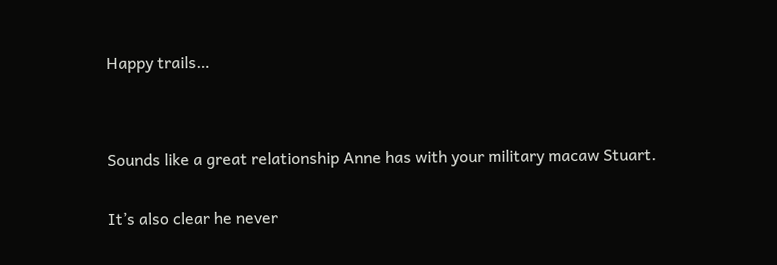Happy trails…




Sounds like a great relationship Anne has with your military macaw Stuart.


It’s also clear he never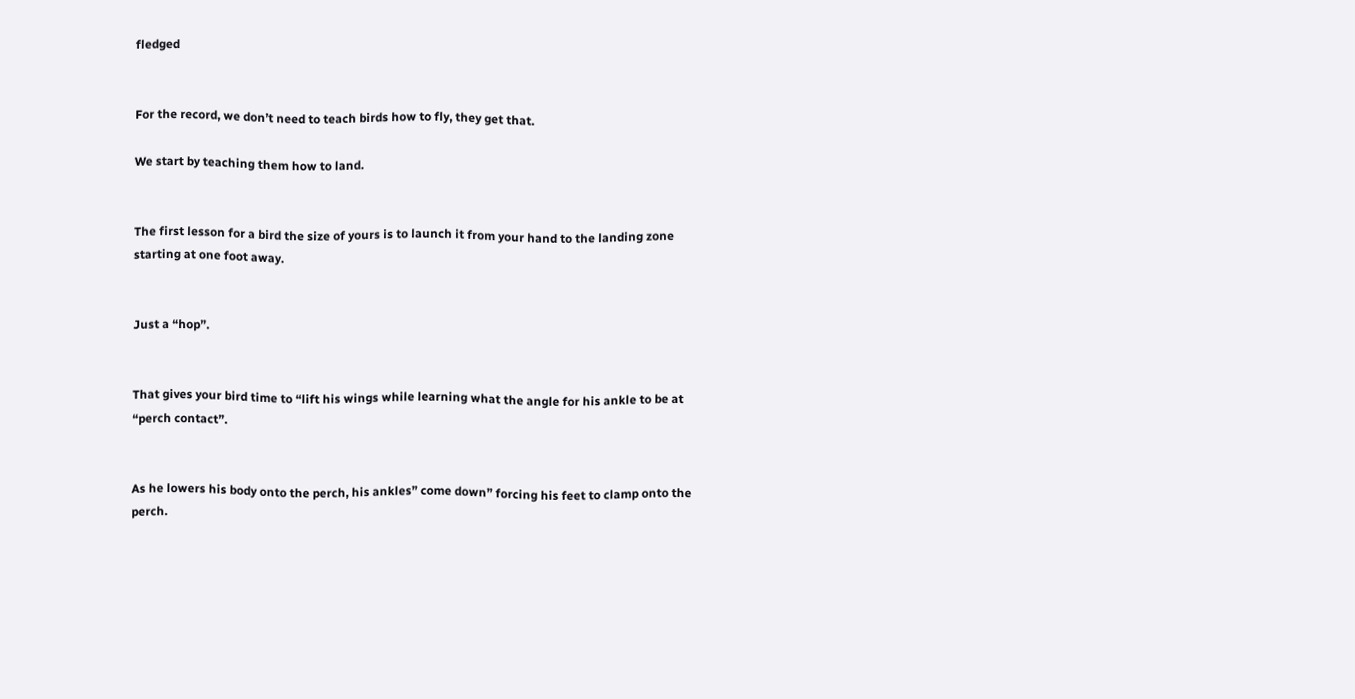fledged


For the record, we don’t need to teach birds how to fly, they get that.

We start by teaching them how to land.


The first lesson for a bird the size of yours is to launch it from your hand to the landing zone starting at one foot away.


Just a “hop”.


That gives your bird time to “lift his wings while learning what the angle for his ankle to be at “perch contact”.


As he lowers his body onto the perch, his ankles” come down” forcing his feet to clamp onto the perch.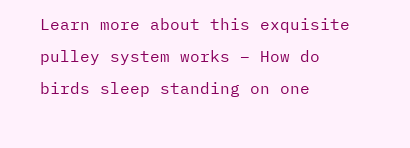Learn more about this exquisite pulley system works – How do birds sleep standing on one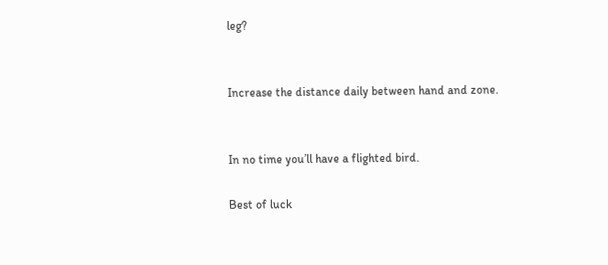leg?


Increase the distance daily between hand and zone.


In no time you’ll have a flighted bird.

Best of luck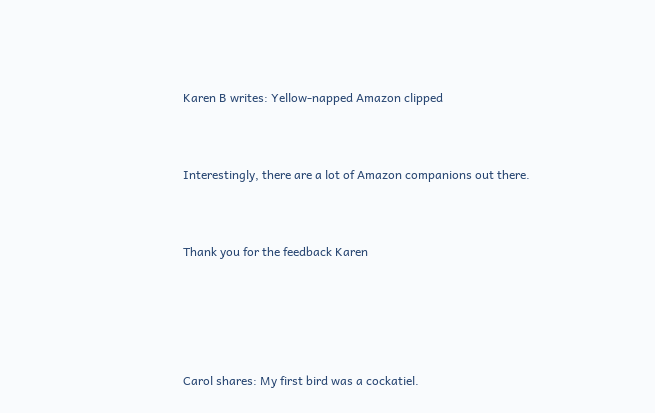Karen B writes: Yellow-napped Amazon clipped


Interestingly, there are a lot of Amazon companions out there.


Thank you for the feedback Karen




Carol shares: My first bird was a cockatiel.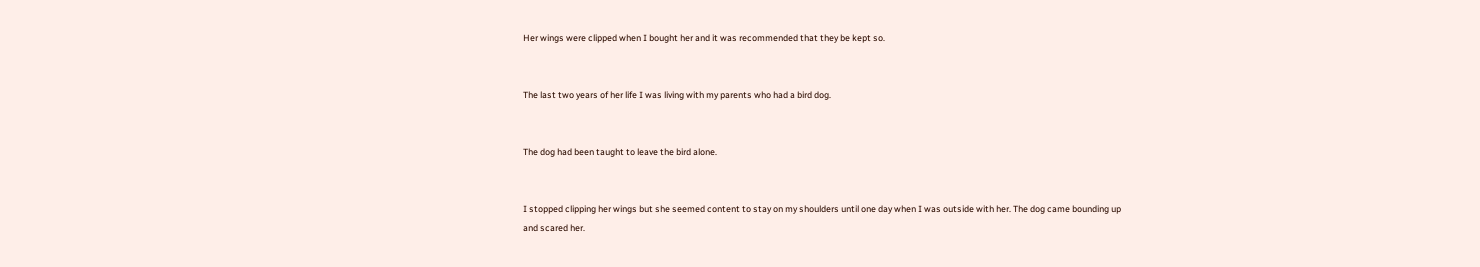Her wings were clipped when I bought her and it was recommended that they be kept so.


The last two years of her life I was living with my parents who had a bird dog.


The dog had been taught to leave the bird alone.


I stopped clipping her wings but she seemed content to stay on my shoulders until one day when I was outside with her. The dog came bounding up and scared her.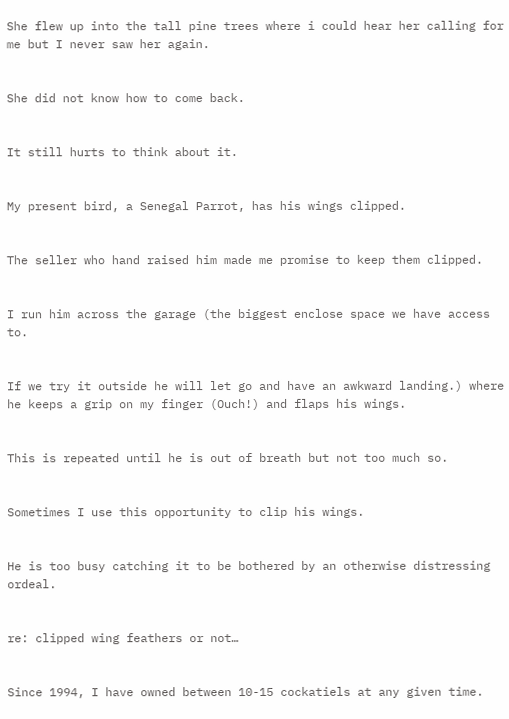She flew up into the tall pine trees where i could hear her calling for me but I never saw her again.


She did not know how to come back.


It still hurts to think about it.


My present bird, a Senegal Parrot, has his wings clipped.


The seller who hand raised him made me promise to keep them clipped.


I run him across the garage (the biggest enclose space we have access to.


If we try it outside he will let go and have an awkward landing.) where he keeps a grip on my finger (Ouch!) and flaps his wings.


This is repeated until he is out of breath but not too much so.


Sometimes I use this opportunity to clip his wings.


He is too busy catching it to be bothered by an otherwise distressing ordeal.


re: clipped wing feathers or not…


Since 1994, I have owned between 10-15 cockatiels at any given time.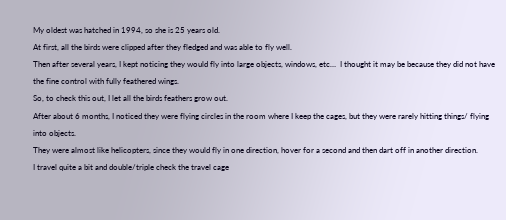My oldest was hatched in 1994, so she is 25 years old.
At first, all the birds were clipped after they fledged and was able to fly well.
Then after several years, I kept noticing they would fly into large objects, windows, etc…  I thought it may be because they did not have the fine control with fully feathered wings.
So, to check this out, I let all the birds feathers grow out.
After about 6 months, I noticed they were flying circles in the room where I keep the cages, but they were rarely hitting things/ flying into objects.
They were almost like helicopters, since they would fly in one direction, hover for a second and then dart off in another direction.
I travel quite a bit and double/triple check the travel cage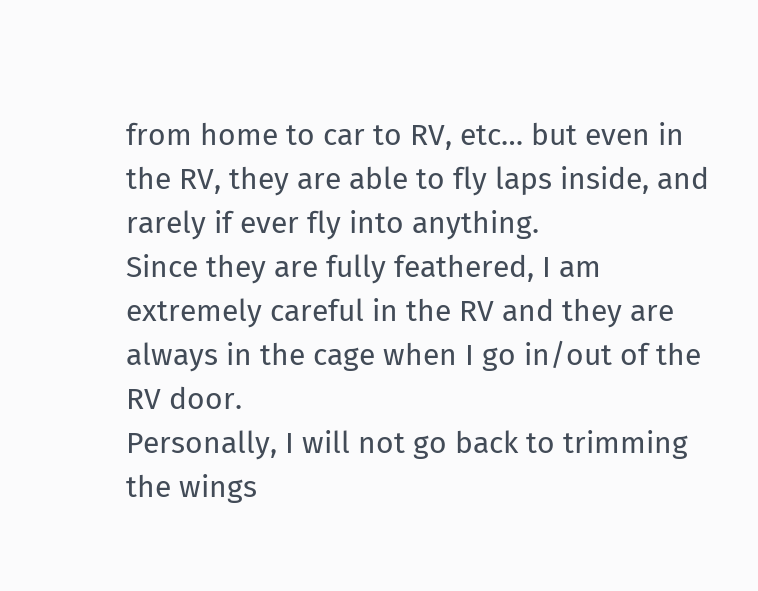from home to car to RV, etc… but even in the RV, they are able to fly laps inside, and rarely if ever fly into anything.
Since they are fully feathered, I am extremely careful in the RV and they are always in the cage when I go in/out of the RV door.
Personally, I will not go back to trimming the wings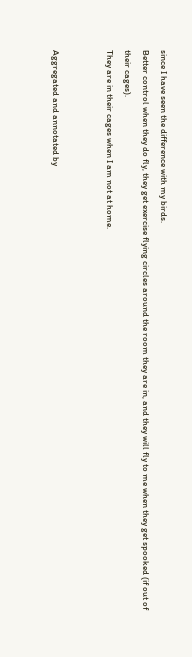since I have seen the difference with my birds.
Better control when they do fly, they get exercise flying circles around the room they are in, and they will fly to me when they get spooked (if out of their cages).
They are in their cages when I am not at home.


Aggregated and annotated by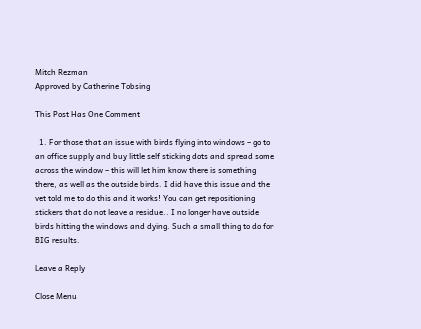Mitch Rezman
Approved by Catherine Tobsing

This Post Has One Comment

  1. For those that an issue with birds flying into windows – go to an office supply and buy little self sticking dots and spread some across the window – this will let him know there is something there, as well as the outside birds. I did have this issue and the vet told me to do this and it works! You can get repositioning stickers that do not leave a residue.. I no longer have outside birds hitting the windows and dying. Such a small thing to do for BIG results.

Leave a Reply

Close Menu